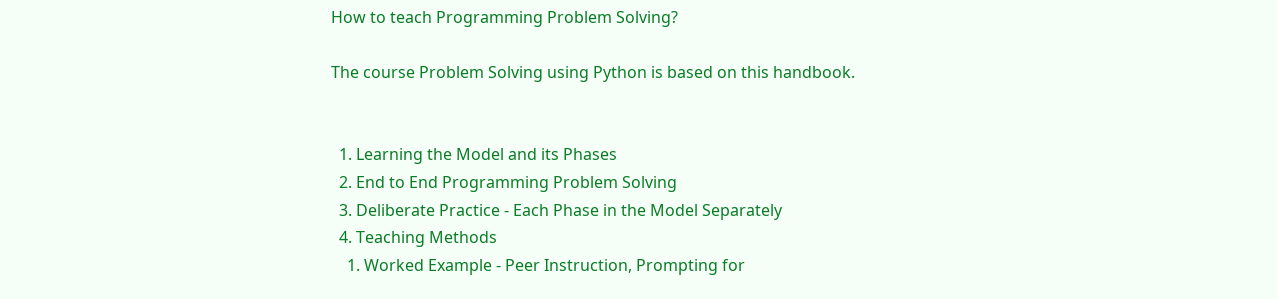How to teach Programming Problem Solving?

The course Problem Solving using Python is based on this handbook.


  1. Learning the Model and its Phases
  2. End to End Programming Problem Solving
  3. Deliberate Practice - Each Phase in the Model Separately
  4. Teaching Methods
    1. Worked Example - Peer Instruction, Prompting for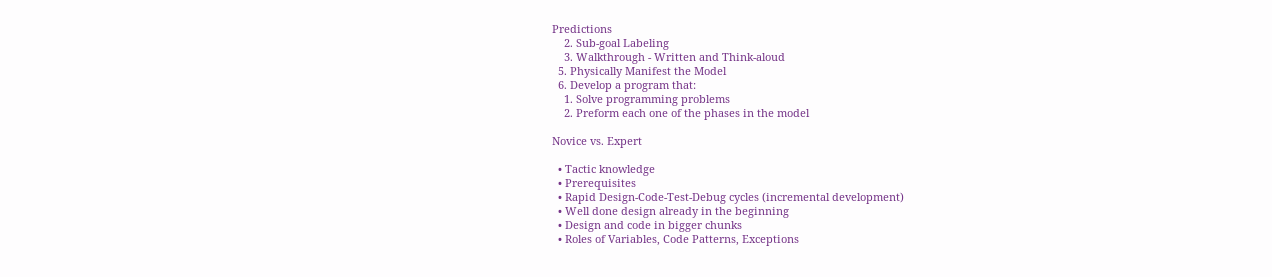Predictions
    2. Sub-goal Labeling
    3. Walkthrough - Written and Think-aloud
  5. Physically Manifest the Model
  6. Develop a program that:
    1. Solve programming problems
    2. Preform each one of the phases in the model

Novice vs. Expert

  • Tactic knowledge
  • Prerequisites
  • Rapid Design-Code-Test-Debug cycles (incremental development)
  • Well done design already in the beginning
  • Design and code in bigger chunks
  • Roles of Variables, Code Patterns, Exceptions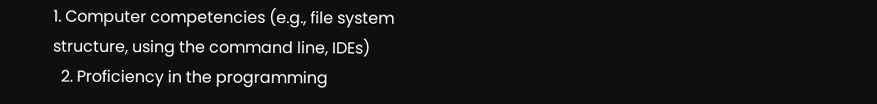1. Computer competencies (e.g., file system structure, using the command line, IDEs)
  2. Proficiency in the programming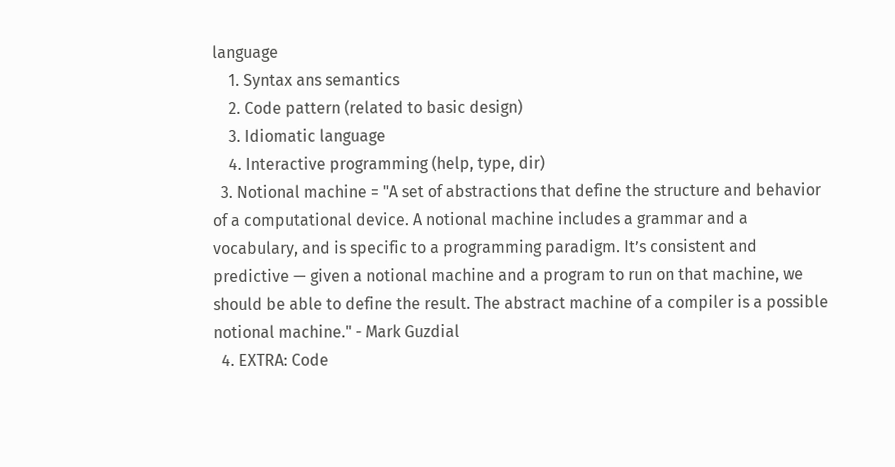language
    1. Syntax ans semantics
    2. Code pattern (related to basic design)
    3. Idiomatic language
    4. Interactive programming (help, type, dir)
  3. Notional machine = "A set of abstractions that define the structure and behavior of a computational device. A notional machine includes a grammar and a vocabulary, and is specific to a programming paradigm. It’s consistent and predictive — given a notional machine and a program to run on that machine, we should be able to define the result. The abstract machine of a compiler is a possible notional machine." - Mark Guzdial
  4. EXTRA: Code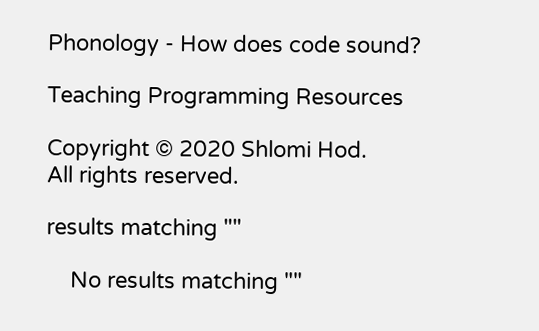Phonology - How does code sound?

Teaching Programming Resources

Copyright © 2020 Shlomi Hod.
All rights reserved.

results matching ""

    No results matching ""